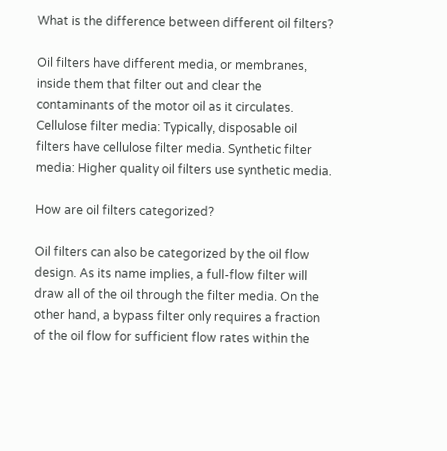What is the difference between different oil filters?

Oil filters have different media, or membranes, inside them that filter out and clear the contaminants of the motor oil as it circulates. Cellulose filter media: Typically, disposable oil filters have cellulose filter media. Synthetic filter media: Higher quality oil filters use synthetic media.

How are oil filters categorized?

Oil filters can also be categorized by the oil flow design. As its name implies, a full-flow filter will draw all of the oil through the filter media. On the other hand, a bypass filter only requires a fraction of the oil flow for sufficient flow rates within the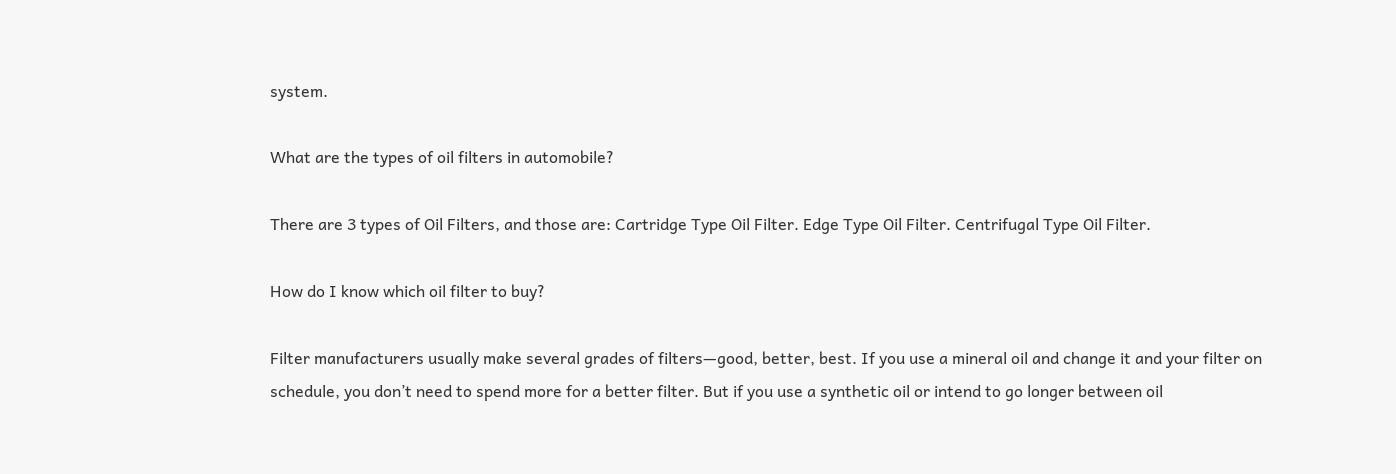system.

What are the types of oil filters in automobile?

There are 3 types of Oil Filters, and those are: Cartridge Type Oil Filter. Edge Type Oil Filter. Centrifugal Type Oil Filter.

How do I know which oil filter to buy?

Filter manufacturers usually make several grades of filters—good, better, best. If you use a mineral oil and change it and your filter on schedule, you don’t need to spend more for a better filter. But if you use a synthetic oil or intend to go longer between oil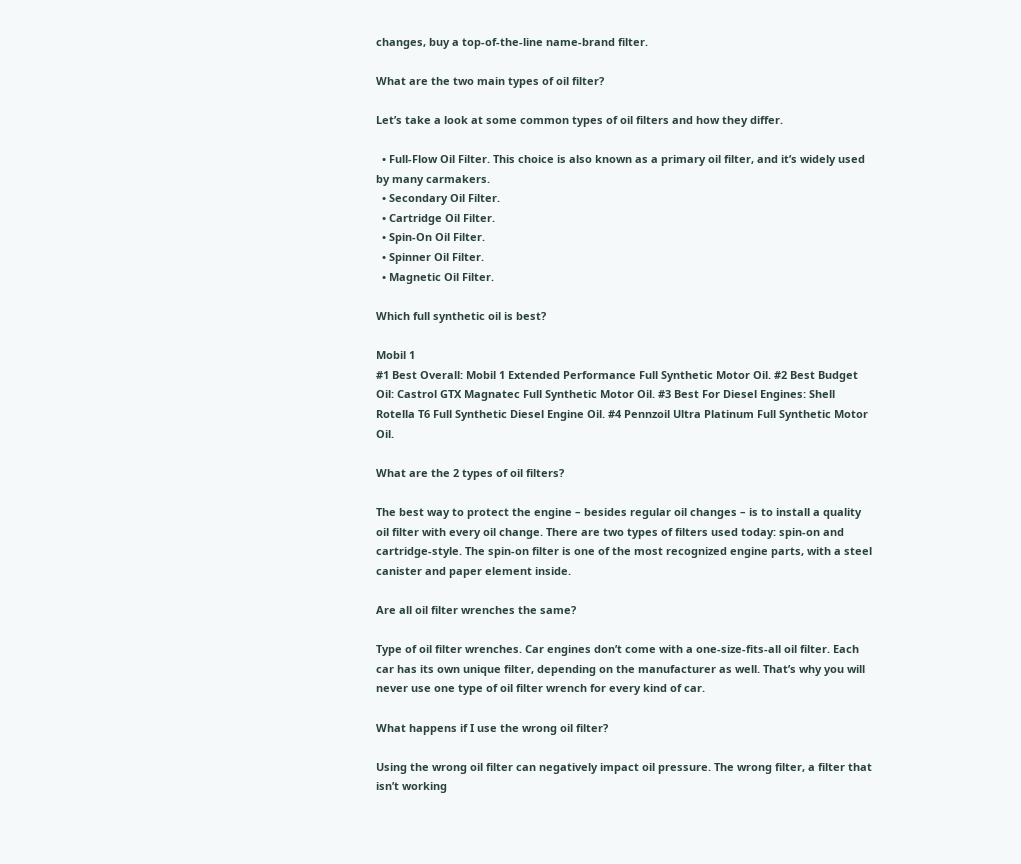changes, buy a top-of-the-line name-brand filter.

What are the two main types of oil filter?

Let’s take a look at some common types of oil filters and how they differ.

  • Full-Flow Oil Filter. This choice is also known as a primary oil filter, and it’s widely used by many carmakers.
  • Secondary Oil Filter.
  • Cartridge Oil Filter.
  • Spin-On Oil Filter.
  • Spinner Oil Filter.
  • Magnetic Oil Filter.

Which full synthetic oil is best?

Mobil 1
#1 Best Overall: Mobil 1 Extended Performance Full Synthetic Motor Oil. #2 Best Budget Oil: Castrol GTX Magnatec Full Synthetic Motor Oil. #3 Best For Diesel Engines: Shell Rotella T6 Full Synthetic Diesel Engine Oil. #4 Pennzoil Ultra Platinum Full Synthetic Motor Oil.

What are the 2 types of oil filters?

The best way to protect the engine – besides regular oil changes – is to install a quality oil filter with every oil change. There are two types of filters used today: spin-on and cartridge-style. The spin-on filter is one of the most recognized engine parts, with a steel canister and paper element inside.

Are all oil filter wrenches the same?

Type of oil filter wrenches. Car engines don’t come with a one-size-fits-all oil filter. Each car has its own unique filter, depending on the manufacturer as well. That’s why you will never use one type of oil filter wrench for every kind of car.

What happens if I use the wrong oil filter?

Using the wrong oil filter can negatively impact oil pressure. The wrong filter, a filter that isn’t working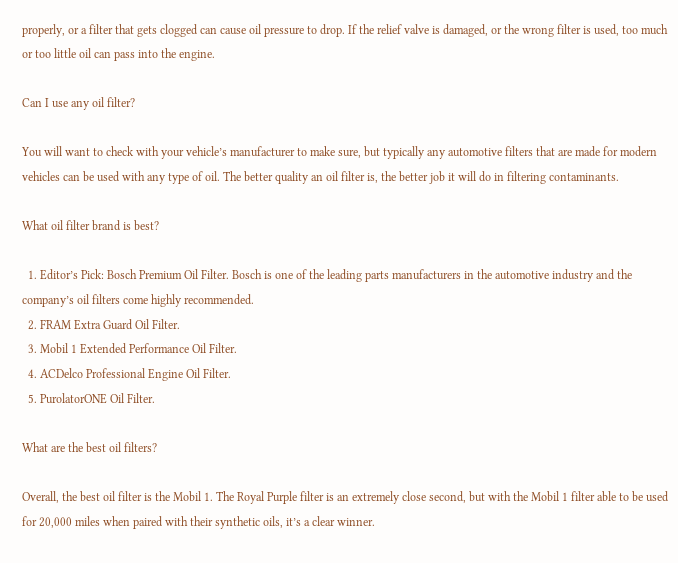properly, or a filter that gets clogged can cause oil pressure to drop. If the relief valve is damaged, or the wrong filter is used, too much or too little oil can pass into the engine.

Can I use any oil filter?

You will want to check with your vehicle’s manufacturer to make sure, but typically any automotive filters that are made for modern vehicles can be used with any type of oil. The better quality an oil filter is, the better job it will do in filtering contaminants.

What oil filter brand is best?

  1. Editor’s Pick: Bosch Premium Oil Filter. Bosch is one of the leading parts manufacturers in the automotive industry and the company’s oil filters come highly recommended.
  2. FRAM Extra Guard Oil Filter.
  3. Mobil 1 Extended Performance Oil Filter.
  4. ACDelco Professional Engine Oil Filter.
  5. PurolatorONE Oil Filter.

What are the best oil filters?

Overall, the best oil filter is the Mobil 1. The Royal Purple filter is an extremely close second, but with the Mobil 1 filter able to be used for 20,000 miles when paired with their synthetic oils, it’s a clear winner.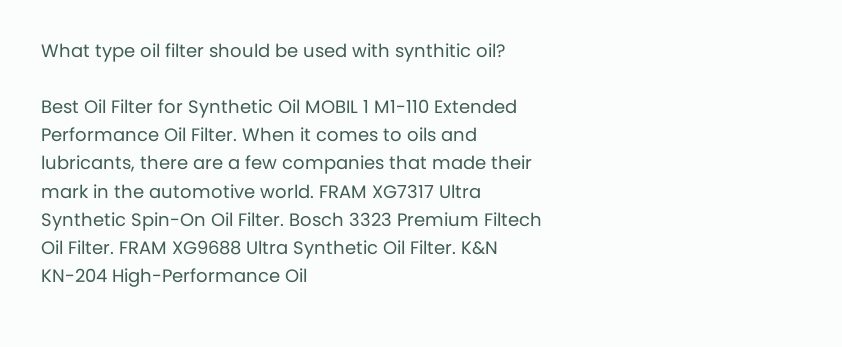What type oil filter should be used with synthitic oil?

Best Oil Filter for Synthetic Oil MOBIL 1 M1-110 Extended Performance Oil Filter. When it comes to oils and lubricants, there are a few companies that made their mark in the automotive world. FRAM XG7317 Ultra Synthetic Spin-On Oil Filter. Bosch 3323 Premium Filtech Oil Filter. FRAM XG9688 Ultra Synthetic Oil Filter. K&N KN-204 High-Performance Oil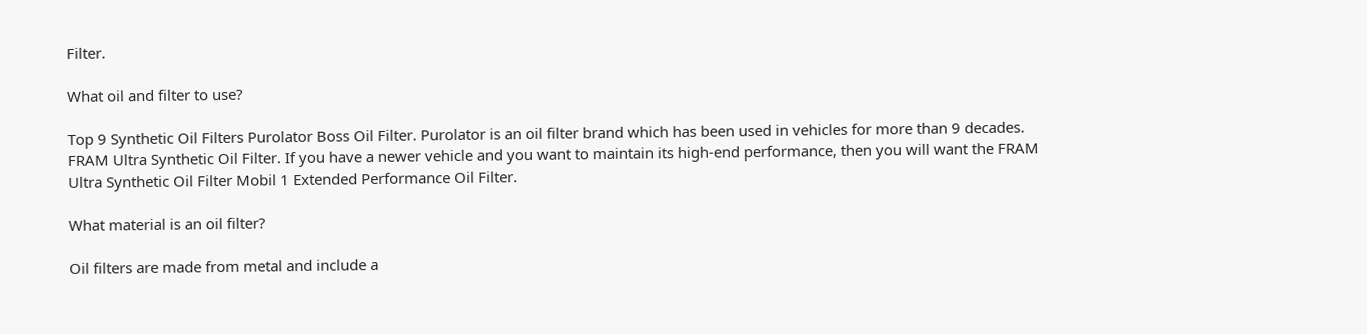Filter.

What oil and filter to use?

Top 9 Synthetic Oil Filters Purolator Boss Oil Filter. Purolator is an oil filter brand which has been used in vehicles for more than 9 decades. FRAM Ultra Synthetic Oil Filter. If you have a newer vehicle and you want to maintain its high-end performance, then you will want the FRAM Ultra Synthetic Oil Filter Mobil 1 Extended Performance Oil Filter.

What material is an oil filter?

Oil filters are made from metal and include a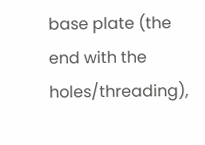base plate (the end with the holes/threading),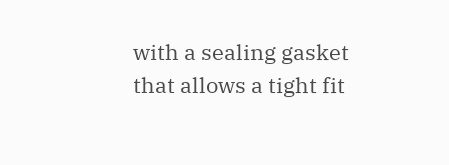with a sealing gasket that allows a tight fit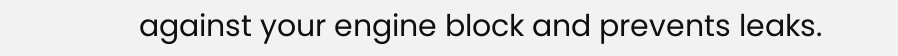against your engine block and prevents leaks.